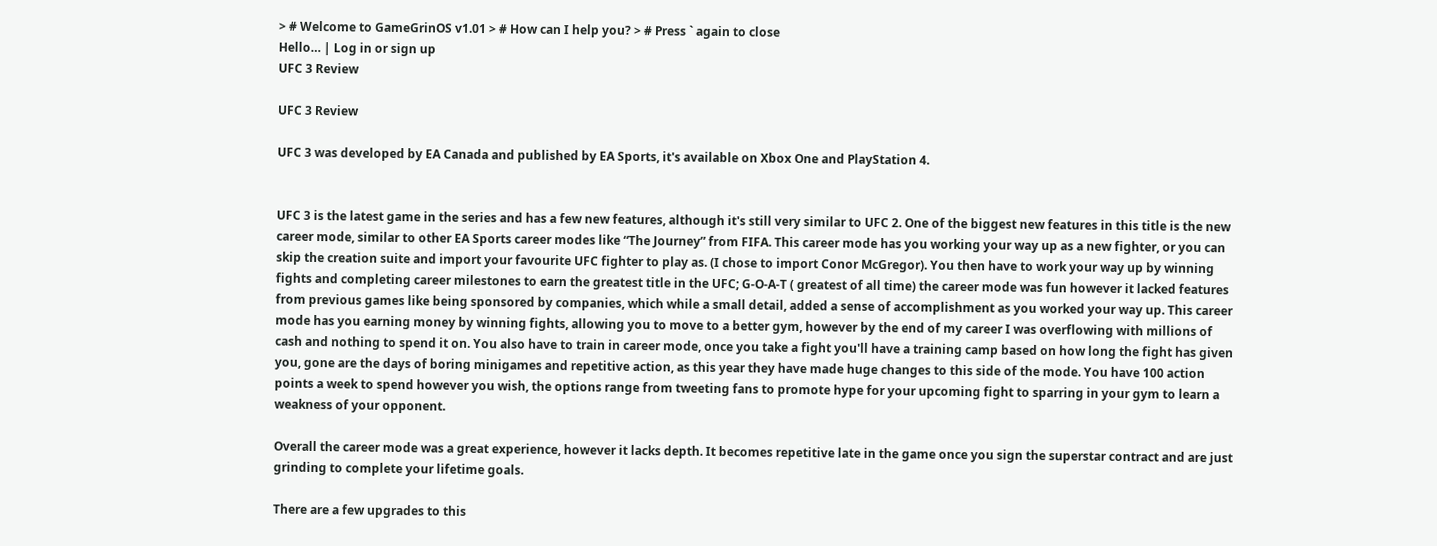> # Welcome to GameGrinOS v1.01 > # How can I help you? > # Press ` again to close
Hello… | Log in or sign up
UFC 3 Review

UFC 3 Review

UFC 3 was developed by EA Canada and published by EA Sports, it's available on Xbox One and PlayStation 4.


UFC 3 is the latest game in the series and has a few new features, although it's still very similar to UFC 2. One of the biggest new features in this title is the new career mode, similar to other EA Sports career modes like “The Journey” from FIFA. This career mode has you working your way up as a new fighter, or you can skip the creation suite and import your favourite UFC fighter to play as. (I chose to import Conor McGregor). You then have to work your way up by winning fights and completing career milestones to earn the greatest title in the UFC; G-O-A-T ( greatest of all time) the career mode was fun however it lacked features from previous games like being sponsored by companies, which while a small detail, added a sense of accomplishment as you worked your way up. This career mode has you earning money by winning fights, allowing you to move to a better gym, however by the end of my career I was overflowing with millions of cash and nothing to spend it on. You also have to train in career mode, once you take a fight you'll have a training camp based on how long the fight has given you, gone are the days of boring minigames and repetitive action, as this year they have made huge changes to this side of the mode. You have 100 action points a week to spend however you wish, the options range from tweeting fans to promote hype for your upcoming fight to sparring in your gym to learn a weakness of your opponent.

Overall the career mode was a great experience, however it lacks depth. It becomes repetitive late in the game once you sign the superstar contract and are just grinding to complete your lifetime goals.

There are a few upgrades to this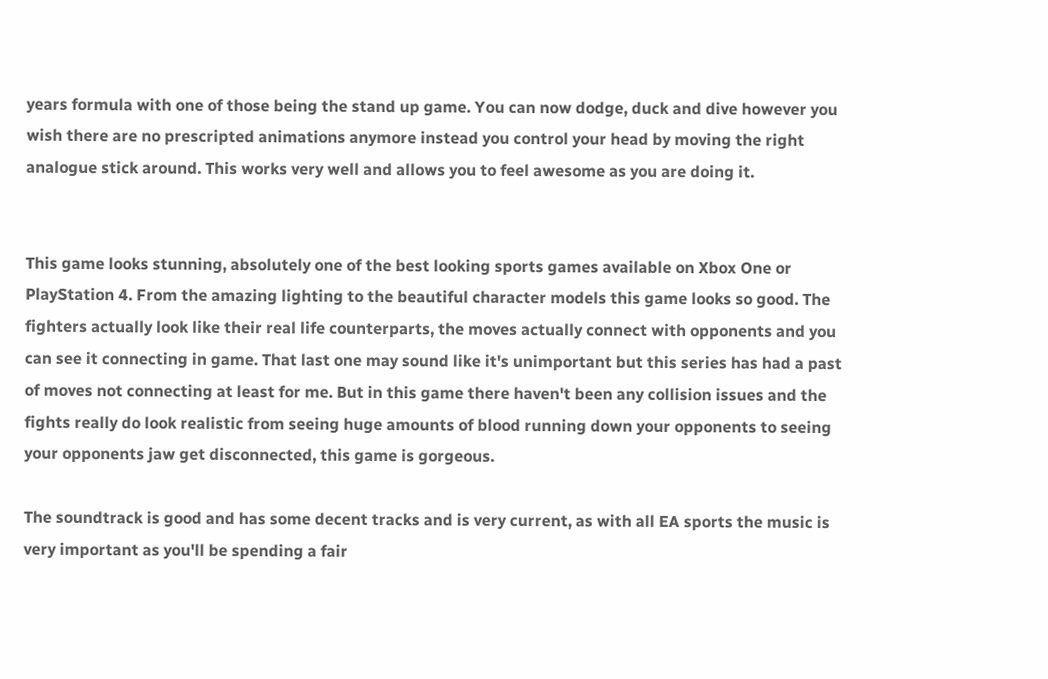years formula with one of those being the stand up game. You can now dodge, duck and dive however you wish there are no prescripted animations anymore instead you control your head by moving the right analogue stick around. This works very well and allows you to feel awesome as you are doing it.


This game looks stunning, absolutely one of the best looking sports games available on Xbox One or PlayStation 4. From the amazing lighting to the beautiful character models this game looks so good. The fighters actually look like their real life counterparts, the moves actually connect with opponents and you can see it connecting in game. That last one may sound like it's unimportant but this series has had a past of moves not connecting at least for me. But in this game there haven't been any collision issues and the fights really do look realistic from seeing huge amounts of blood running down your opponents to seeing your opponents jaw get disconnected, this game is gorgeous.

The soundtrack is good and has some decent tracks and is very current, as with all EA sports the music is very important as you'll be spending a fair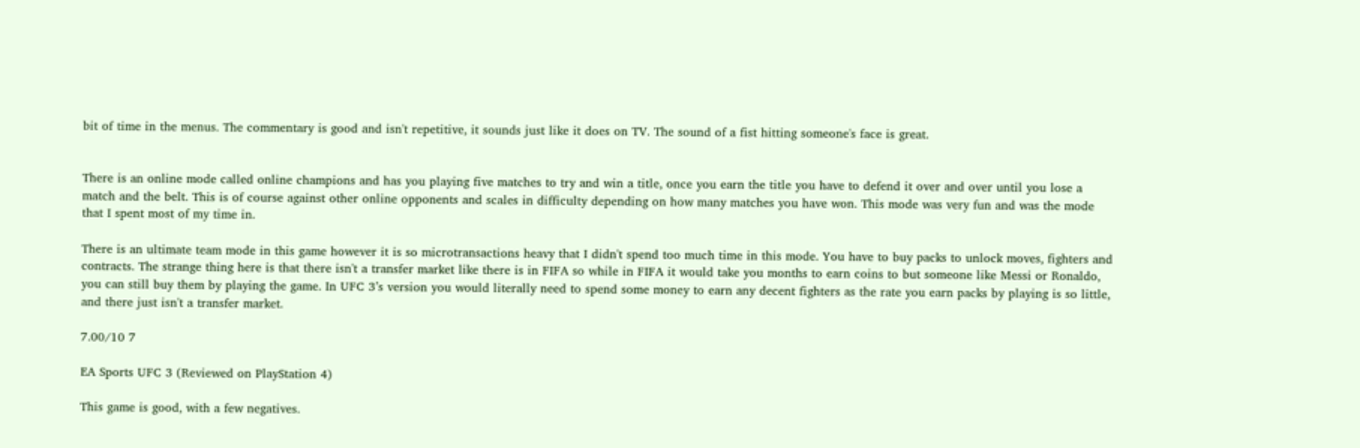bit of time in the menus. The commentary is good and isn't repetitive, it sounds just like it does on TV. The sound of a fist hitting someone's face is great.


There is an online mode called online champions and has you playing five matches to try and win a title, once you earn the title you have to defend it over and over until you lose a match and the belt. This is of course against other online opponents and scales in difficulty depending on how many matches you have won. This mode was very fun and was the mode that I spent most of my time in.

There is an ultimate team mode in this game however it is so microtransactions heavy that I didn't spend too much time in this mode. You have to buy packs to unlock moves, fighters and contracts. The strange thing here is that there isn't a transfer market like there is in FIFA so while in FIFA it would take you months to earn coins to but someone like Messi or Ronaldo, you can still buy them by playing the game. In UFC 3’s version you would literally need to spend some money to earn any decent fighters as the rate you earn packs by playing is so little, and there just isn't a transfer market.

7.00/10 7

EA Sports UFC 3 (Reviewed on PlayStation 4)

This game is good, with a few negatives.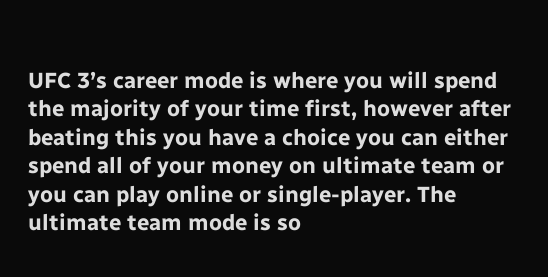UFC 3’s career mode is where you will spend the majority of your time first, however after beating this you have a choice you can either spend all of your money on ultimate team or you can play online or single-player. The ultimate team mode is so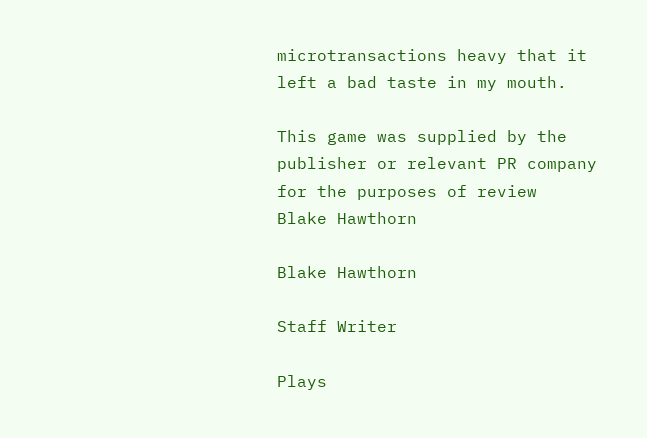microtransactions heavy that it left a bad taste in my mouth.

This game was supplied by the publisher or relevant PR company for the purposes of review
Blake Hawthorn

Blake Hawthorn

Staff Writer

Plays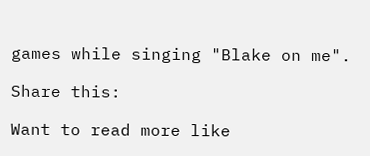games while singing "Blake on me".

Share this:

Want to read more like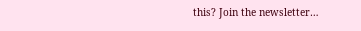this? Join the newsletter…